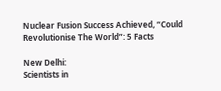Nuclear Fusion Success Achieved, “Could Revolutionise The World”: 5 Facts

New Delhi:
Scientists in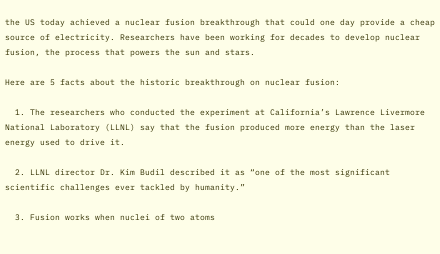the US today achieved a nuclear fusion breakthrough that could one day provide a cheap source of electricity. Researchers have been working for decades to develop nuclear fusion, the process that powers the sun and stars.

Here are 5 facts about the historic breakthrough on nuclear fusion:

  1. The researchers who conducted the experiment at California’s Lawrence Livermore National Laboratory (LLNL) say that the fusion produced more energy than the laser energy used to drive it.

  2. LLNL director Dr. Kim Budil described it as “one of the most significant scientific challenges ever tackled by humanity.”

  3. Fusion works when nuclei of two atoms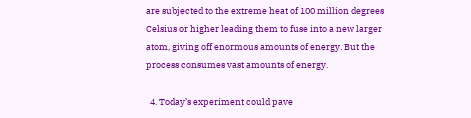are subjected to the extreme heat of 100 million degrees Celsius or higher leading them to fuse into a new larger atom, giving off enormous amounts of energy. But the process consumes vast amounts of energy.

  4. Today’s experiment could pave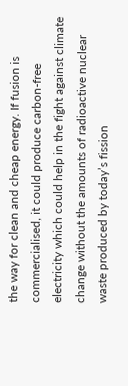the way for clean and cheap energy. If fusion is commercialised, it could produce carbon-free electricity which could help in the fight against climate change without the amounts of radioactive nuclear waste produced by today’s fission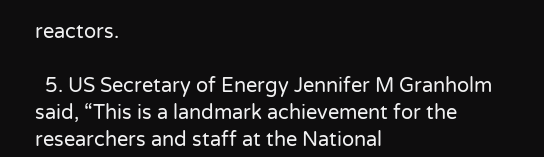reactors.

  5. US Secretary of Energy Jennifer M Granholm said, “This is a landmark achievement for the researchers and staff at the National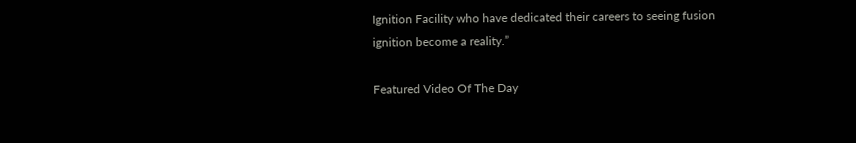Ignition Facility who have dedicated their careers to seeing fusion ignition become a reality.”

Featured Video Of The Day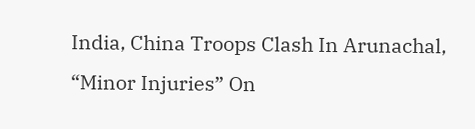India, China Troops Clash In Arunachal, “Minor Injuries” On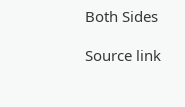Both Sides

Source link